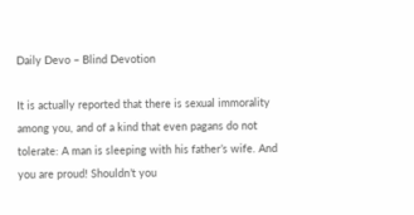Daily Devo – Blind Devotion

It is actually reported that there is sexual immorality among you, and of a kind that even pagans do not tolerate: A man is sleeping with his father’s wife. And you are proud! Shouldn’t you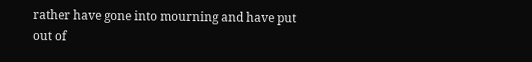rather have gone into mourning and have put out of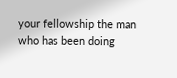your fellowship the man who has been doing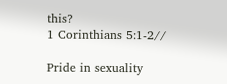this?
1 Corinthians 5:1-2//

Pride in sexuality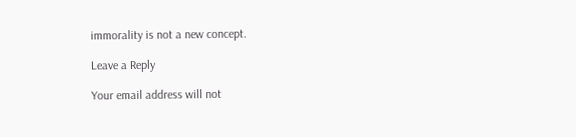immorality is not a new concept.

Leave a Reply

Your email address will not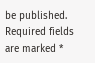be published. Required fields are marked *